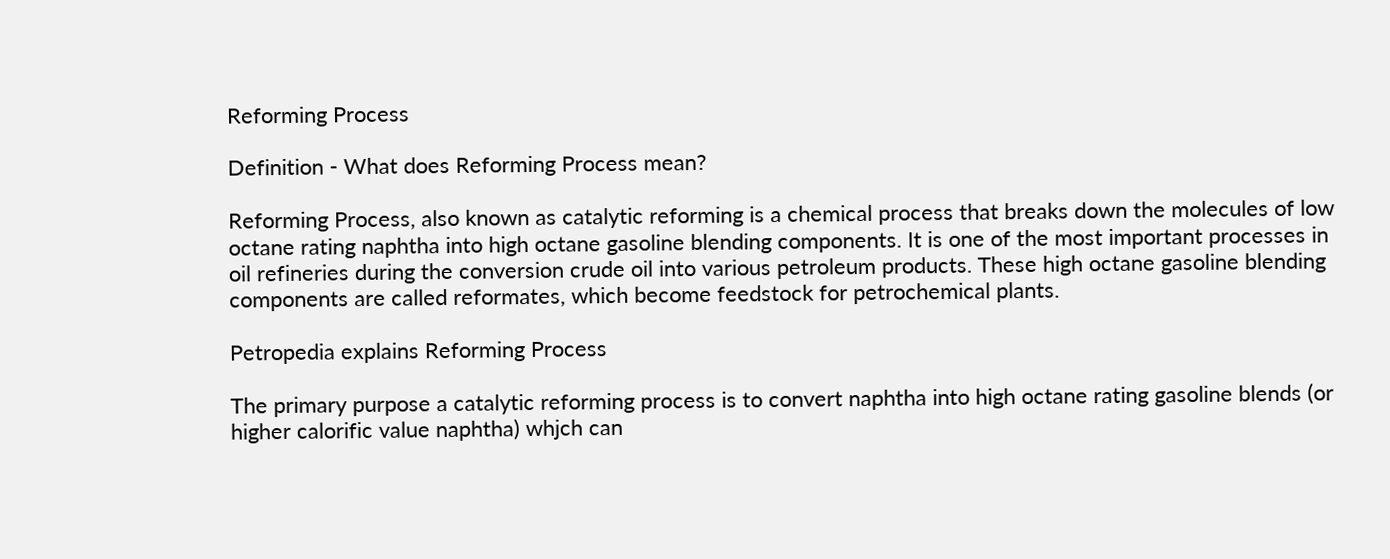Reforming Process

Definition - What does Reforming Process mean?

Reforming Process, also known as catalytic reforming is a chemical process that breaks down the molecules of low octane rating naphtha into high octane gasoline blending components. It is one of the most important processes in oil refineries during the conversion crude oil into various petroleum products. These high octane gasoline blending components are called reformates, which become feedstock for petrochemical plants.

Petropedia explains Reforming Process

The primary purpose a catalytic reforming process is to convert naphtha into high octane rating gasoline blends (or higher calorific value naphtha) whjch can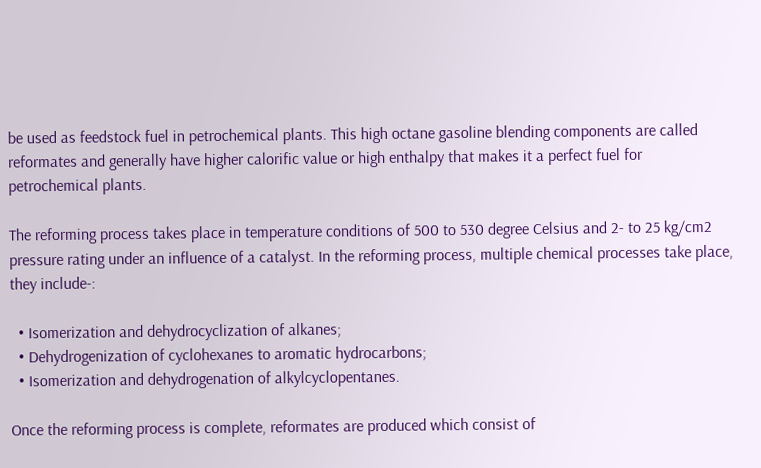be used as feedstock fuel in petrochemical plants. This high octane gasoline blending components are called reformates and generally have higher calorific value or high enthalpy that makes it a perfect fuel for petrochemical plants.

The reforming process takes place in temperature conditions of 500 to 530 degree Celsius and 2- to 25 kg/cm2 pressure rating under an influence of a catalyst. In the reforming process, multiple chemical processes take place, they include-:

  • Isomerization and dehydrocyclization of alkanes;
  • Dehydrogenization of cyclohexanes to aromatic hydrocarbons;
  • Isomerization and dehydrogenation of alkylcyclopentanes.

Once the reforming process is complete, reformates are produced which consist of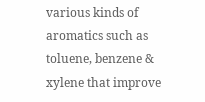various kinds of aromatics such as toluene, benzene & xylene that improve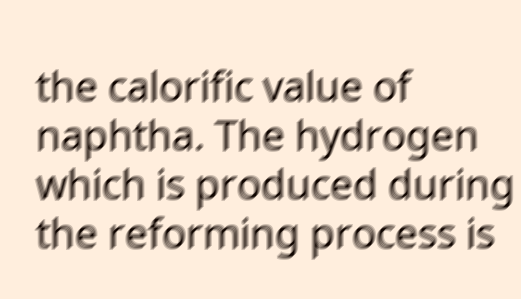the calorific value of naphtha. The hydrogen which is produced during the reforming process is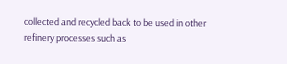collected and recycled back to be used in other refinery processes such as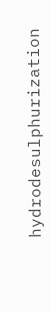hydrodesulphurization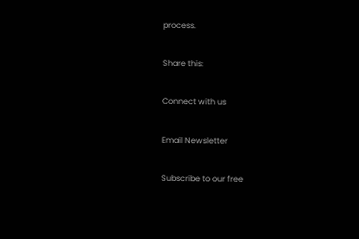process.

Share this:

Connect with us

Email Newsletter

Subscribe to our free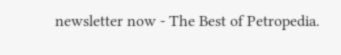newsletter now - The Best of Petropedia.